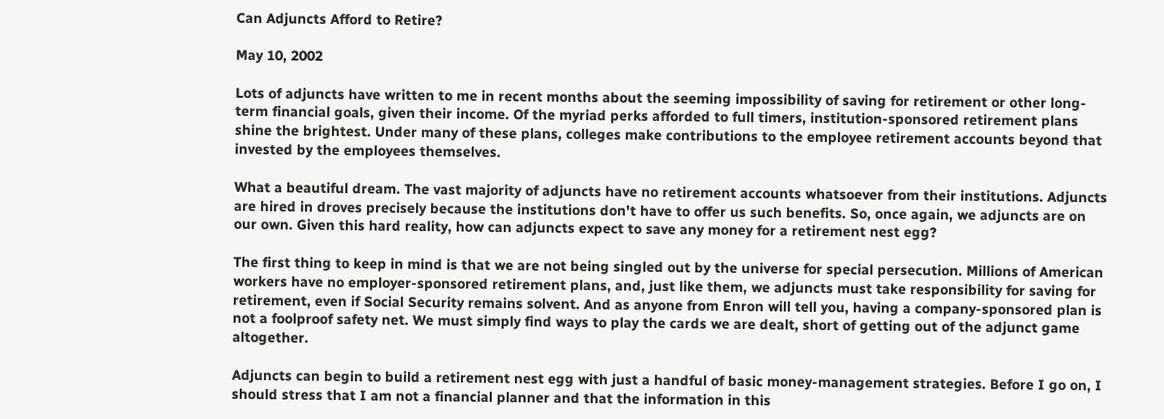Can Adjuncts Afford to Retire?

May 10, 2002

Lots of adjuncts have written to me in recent months about the seeming impossibility of saving for retirement or other long-term financial goals, given their income. Of the myriad perks afforded to full timers, institution-sponsored retirement plans shine the brightest. Under many of these plans, colleges make contributions to the employee retirement accounts beyond that invested by the employees themselves.

What a beautiful dream. The vast majority of adjuncts have no retirement accounts whatsoever from their institutions. Adjuncts are hired in droves precisely because the institutions don't have to offer us such benefits. So, once again, we adjuncts are on our own. Given this hard reality, how can adjuncts expect to save any money for a retirement nest egg?

The first thing to keep in mind is that we are not being singled out by the universe for special persecution. Millions of American workers have no employer-sponsored retirement plans, and, just like them, we adjuncts must take responsibility for saving for retirement, even if Social Security remains solvent. And as anyone from Enron will tell you, having a company-sponsored plan is not a foolproof safety net. We must simply find ways to play the cards we are dealt, short of getting out of the adjunct game altogether.

Adjuncts can begin to build a retirement nest egg with just a handful of basic money-management strategies. Before I go on, I should stress that I am not a financial planner and that the information in this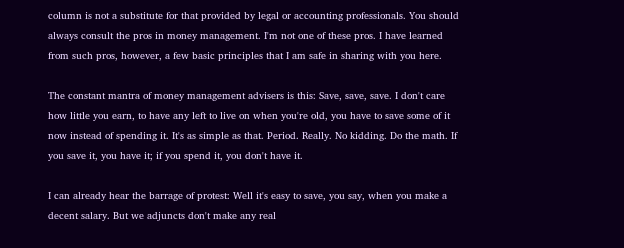column is not a substitute for that provided by legal or accounting professionals. You should always consult the pros in money management. I'm not one of these pros. I have learned from such pros, however, a few basic principles that I am safe in sharing with you here.

The constant mantra of money management advisers is this: Save, save, save. I don't care how little you earn, to have any left to live on when you're old, you have to save some of it now instead of spending it. It's as simple as that. Period. Really. No kidding. Do the math. If you save it, you have it; if you spend it, you don't have it.

I can already hear the barrage of protest: Well it's easy to save, you say, when you make a decent salary. But we adjuncts don't make any real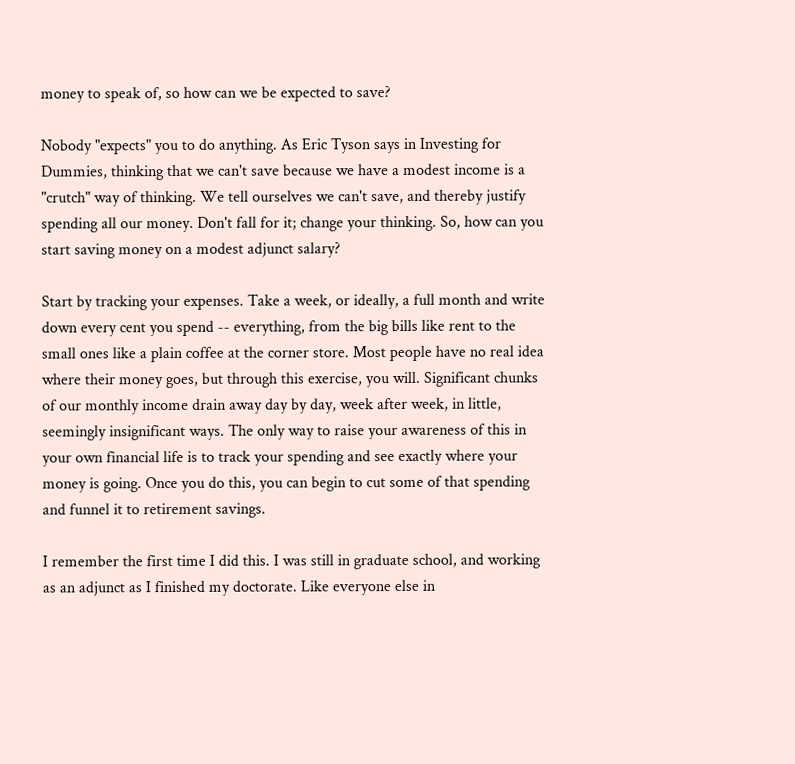money to speak of, so how can we be expected to save?

Nobody "expects" you to do anything. As Eric Tyson says in Investing for Dummies, thinking that we can't save because we have a modest income is a "crutch" way of thinking. We tell ourselves we can't save, and thereby justify spending all our money. Don't fall for it; change your thinking. So, how can you start saving money on a modest adjunct salary?

Start by tracking your expenses. Take a week, or ideally, a full month and write down every cent you spend -- everything, from the big bills like rent to the small ones like a plain coffee at the corner store. Most people have no real idea where their money goes, but through this exercise, you will. Significant chunks of our monthly income drain away day by day, week after week, in little, seemingly insignificant ways. The only way to raise your awareness of this in your own financial life is to track your spending and see exactly where your money is going. Once you do this, you can begin to cut some of that spending and funnel it to retirement savings.

I remember the first time I did this. I was still in graduate school, and working as an adjunct as I finished my doctorate. Like everyone else in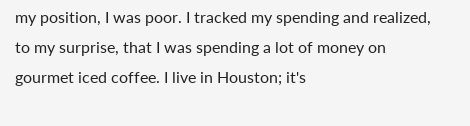my position, I was poor. I tracked my spending and realized, to my surprise, that I was spending a lot of money on gourmet iced coffee. I live in Houston; it's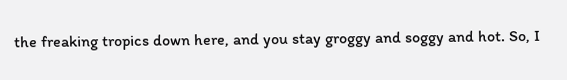the freaking tropics down here, and you stay groggy and soggy and hot. So, I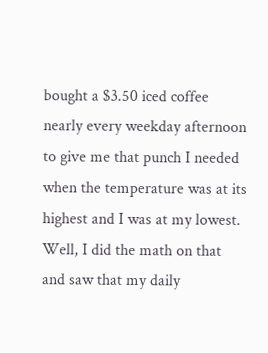bought a $3.50 iced coffee nearly every weekday afternoon to give me that punch I needed when the temperature was at its highest and I was at my lowest. Well, I did the math on that and saw that my daily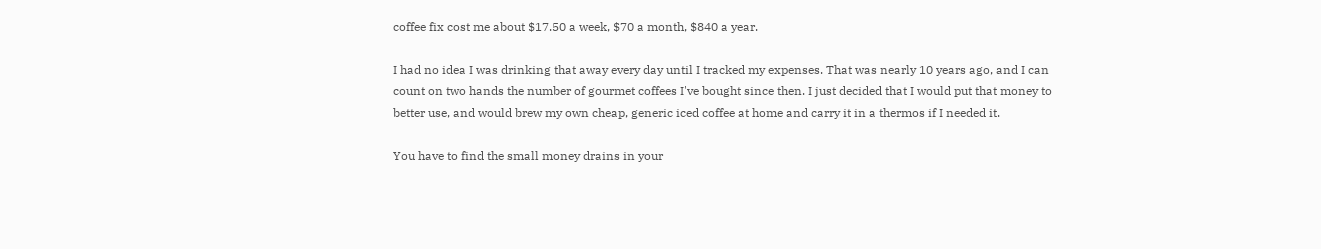coffee fix cost me about $17.50 a week, $70 a month, $840 a year.

I had no idea I was drinking that away every day until I tracked my expenses. That was nearly 10 years ago, and I can count on two hands the number of gourmet coffees I've bought since then. I just decided that I would put that money to better use, and would brew my own cheap, generic iced coffee at home and carry it in a thermos if I needed it.

You have to find the small money drains in your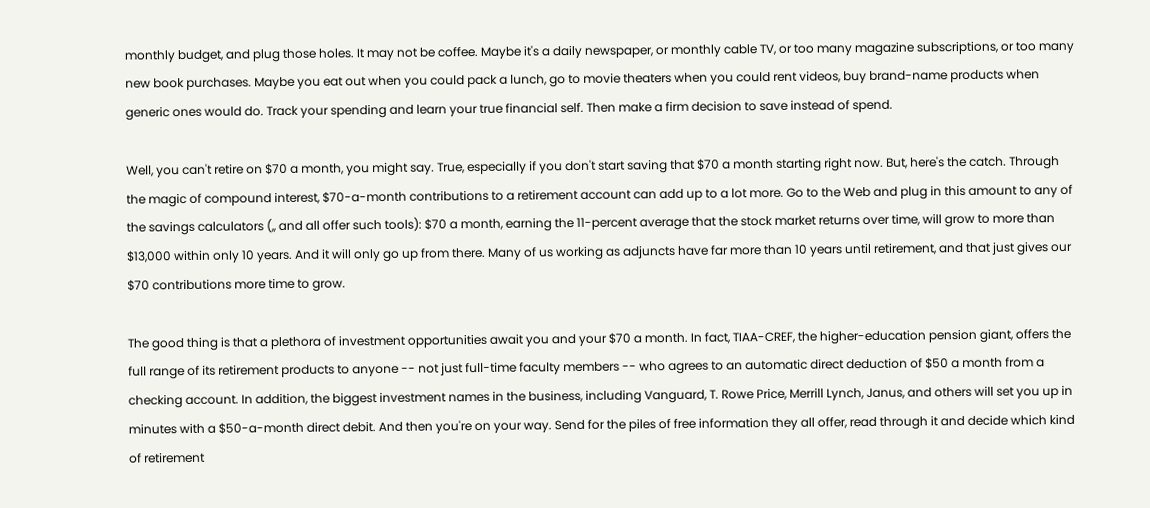monthly budget, and plug those holes. It may not be coffee. Maybe it's a daily newspaper, or monthly cable TV, or too many magazine subscriptions, or too many new book purchases. Maybe you eat out when you could pack a lunch, go to movie theaters when you could rent videos, buy brand-name products when generic ones would do. Track your spending and learn your true financial self. Then make a firm decision to save instead of spend.

Well, you can't retire on $70 a month, you might say. True, especially if you don't start saving that $70 a month starting right now. But, here's the catch. Through the magic of compound interest, $70-a-month contributions to a retirement account can add up to a lot more. Go to the Web and plug in this amount to any of the savings calculators (,, and all offer such tools): $70 a month, earning the 11-percent average that the stock market returns over time, will grow to more than $13,000 within only 10 years. And it will only go up from there. Many of us working as adjuncts have far more than 10 years until retirement, and that just gives our $70 contributions more time to grow.

The good thing is that a plethora of investment opportunities await you and your $70 a month. In fact, TIAA-CREF, the higher-education pension giant, offers the full range of its retirement products to anyone -- not just full-time faculty members -- who agrees to an automatic direct deduction of $50 a month from a checking account. In addition, the biggest investment names in the business, including Vanguard, T. Rowe Price, Merrill Lynch, Janus, and others will set you up in minutes with a $50-a-month direct debit. And then you're on your way. Send for the piles of free information they all offer, read through it and decide which kind of retirement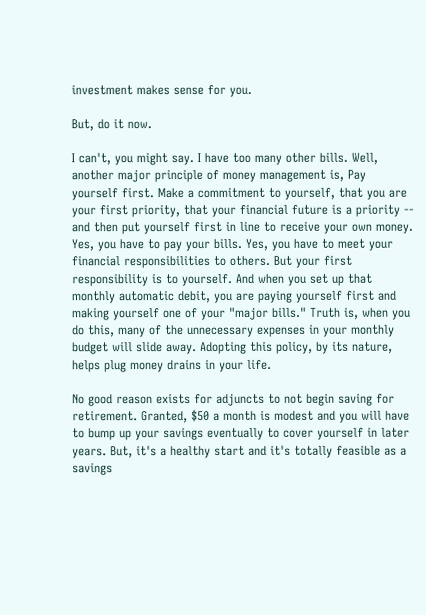investment makes sense for you.

But, do it now.

I can't, you might say. I have too many other bills. Well, another major principle of money management is, Pay yourself first. Make a commitment to yourself, that you are your first priority, that your financial future is a priority -- and then put yourself first in line to receive your own money. Yes, you have to pay your bills. Yes, you have to meet your financial responsibilities to others. But your first responsibility is to yourself. And when you set up that monthly automatic debit, you are paying yourself first and making yourself one of your "major bills." Truth is, when you do this, many of the unnecessary expenses in your monthly budget will slide away. Adopting this policy, by its nature, helps plug money drains in your life.

No good reason exists for adjuncts to not begin saving for retirement. Granted, $50 a month is modest and you will have to bump up your savings eventually to cover yourself in later years. But, it's a healthy start and it's totally feasible as a savings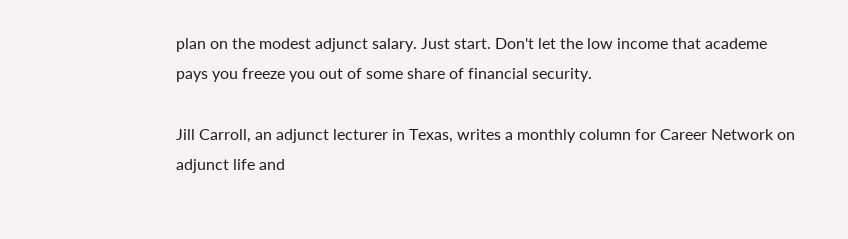plan on the modest adjunct salary. Just start. Don't let the low income that academe pays you freeze you out of some share of financial security.

Jill Carroll, an adjunct lecturer in Texas, writes a monthly column for Career Network on adjunct life and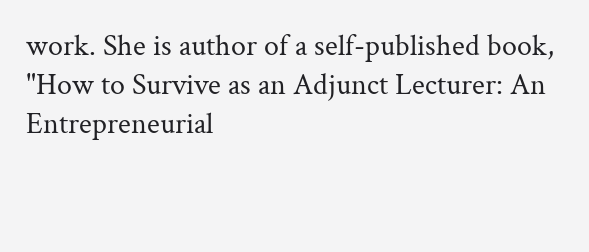work. She is author of a self-published book, "How to Survive as an Adjunct Lecturer: An Entrepreneurial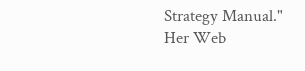Strategy Manual." Her Web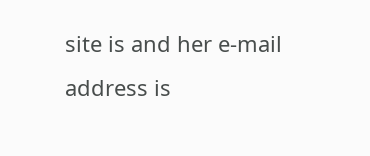site is and her e-mail address is